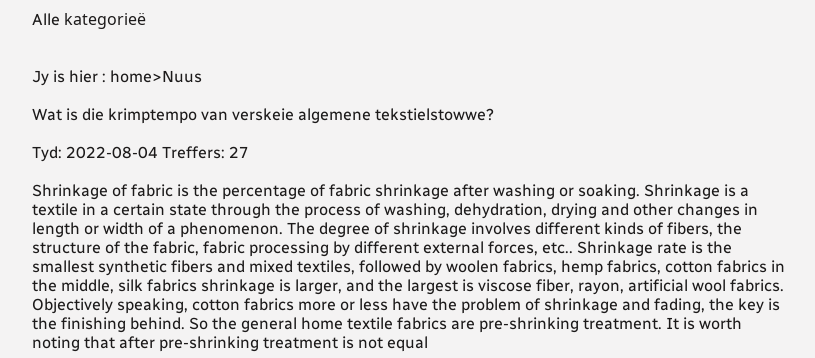Alle kategorieë


Jy is hier : home>Nuus

Wat is die krimptempo van verskeie algemene tekstielstowwe?

Tyd: 2022-08-04 Treffers: 27

Shrinkage of fabric is the percentage of fabric shrinkage after washing or soaking. Shrinkage is a textile in a certain state through the process of washing, dehydration, drying and other changes in length or width of a phenomenon. The degree of shrinkage involves different kinds of fibers, the structure of the fabric, fabric processing by different external forces, etc.. Shrinkage rate is the smallest synthetic fibers and mixed textiles, followed by woolen fabrics, hemp fabrics, cotton fabrics in the middle, silk fabrics shrinkage is larger, and the largest is viscose fiber, rayon, artificial wool fabrics. Objectively speaking, cotton fabrics more or less have the problem of shrinkage and fading, the key is the finishing behind. So the general home textile fabrics are pre-shrinking treatment. It is worth noting that after pre-shrinking treatment is not equal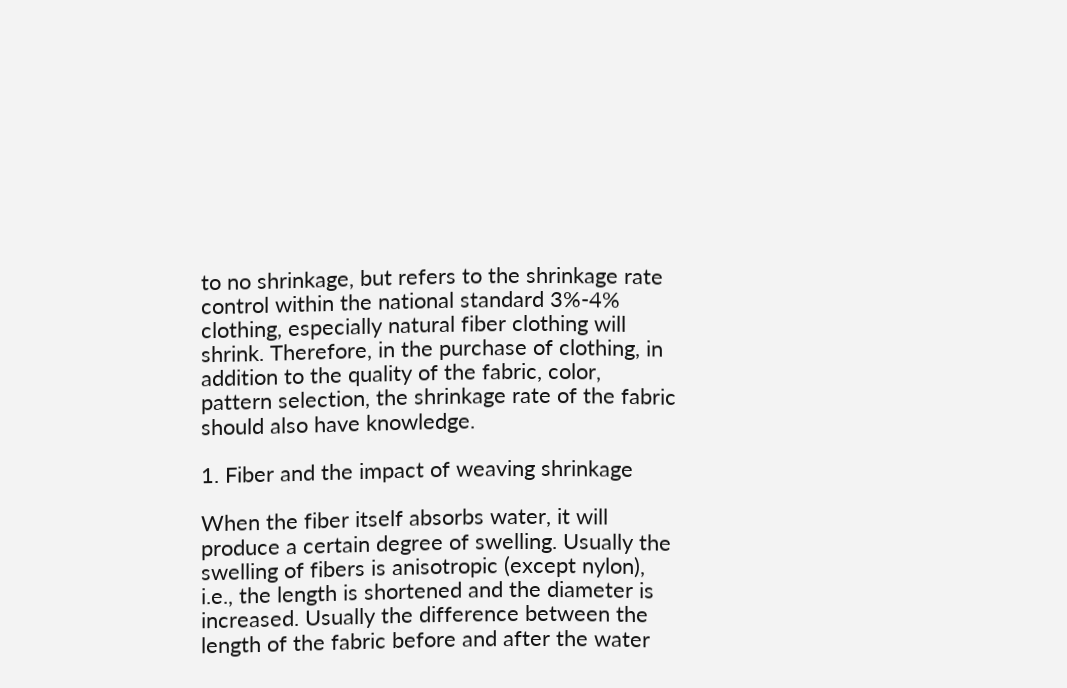to no shrinkage, but refers to the shrinkage rate control within the national standard 3%-4% clothing, especially natural fiber clothing will shrink. Therefore, in the purchase of clothing, in addition to the quality of the fabric, color, pattern selection, the shrinkage rate of the fabric should also have knowledge.

1. Fiber and the impact of weaving shrinkage

When the fiber itself absorbs water, it will produce a certain degree of swelling. Usually the swelling of fibers is anisotropic (except nylon), i.e., the length is shortened and the diameter is increased. Usually the difference between the length of the fabric before and after the water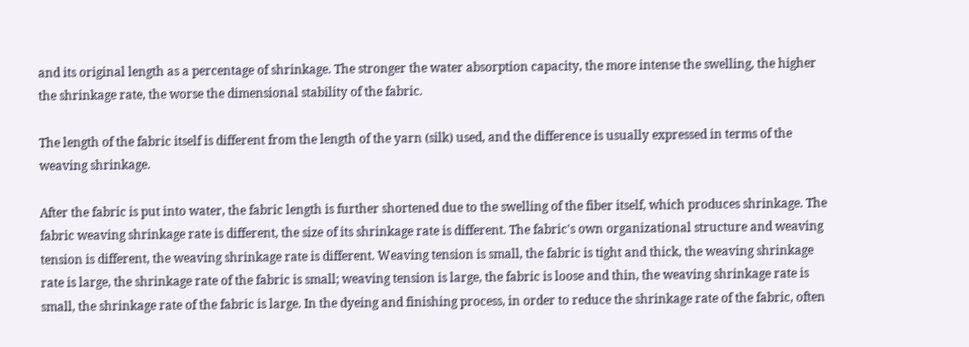and its original length as a percentage of shrinkage. The stronger the water absorption capacity, the more intense the swelling, the higher the shrinkage rate, the worse the dimensional stability of the fabric.

The length of the fabric itself is different from the length of the yarn (silk) used, and the difference is usually expressed in terms of the weaving shrinkage.

After the fabric is put into water, the fabric length is further shortened due to the swelling of the fiber itself, which produces shrinkage. The fabric weaving shrinkage rate is different, the size of its shrinkage rate is different. The fabric's own organizational structure and weaving tension is different, the weaving shrinkage rate is different. Weaving tension is small, the fabric is tight and thick, the weaving shrinkage rate is large, the shrinkage rate of the fabric is small; weaving tension is large, the fabric is loose and thin, the weaving shrinkage rate is small, the shrinkage rate of the fabric is large. In the dyeing and finishing process, in order to reduce the shrinkage rate of the fabric, often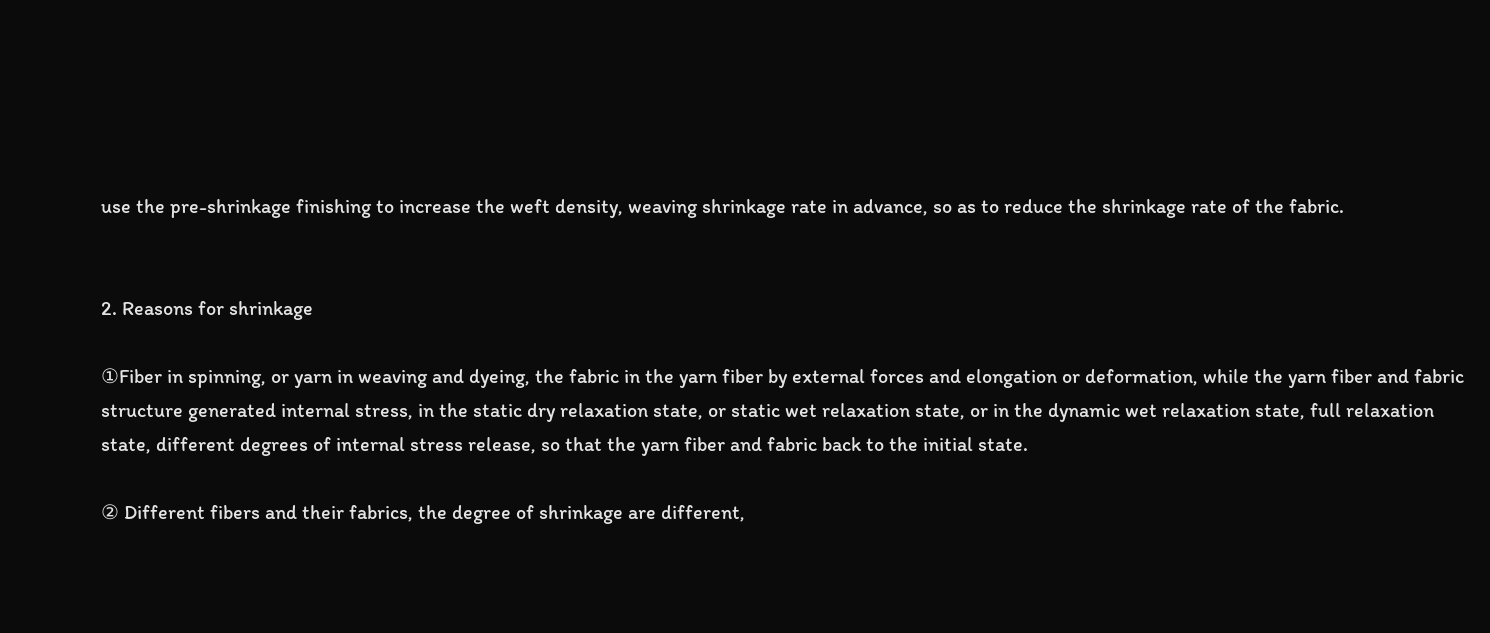use the pre-shrinkage finishing to increase the weft density, weaving shrinkage rate in advance, so as to reduce the shrinkage rate of the fabric.


2. Reasons for shrinkage

①Fiber in spinning, or yarn in weaving and dyeing, the fabric in the yarn fiber by external forces and elongation or deformation, while the yarn fiber and fabric structure generated internal stress, in the static dry relaxation state, or static wet relaxation state, or in the dynamic wet relaxation state, full relaxation state, different degrees of internal stress release, so that the yarn fiber and fabric back to the initial state.

② Different fibers and their fabrics, the degree of shrinkage are different,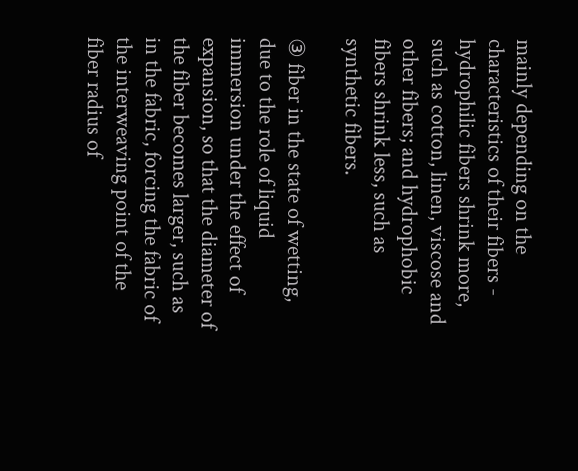mainly depending on the characteristics of their fibers - hydrophilic fibers shrink more, such as cotton, linen, viscose and other fibers; and hydrophobic fibers shrink less, such as synthetic fibers.

③ fiber in the state of wetting, due to the role of liquid immersion under the effect of expansion, so that the diameter of the fiber becomes larger, such as in the fabric, forcing the fabric of the interweaving point of the fiber radius of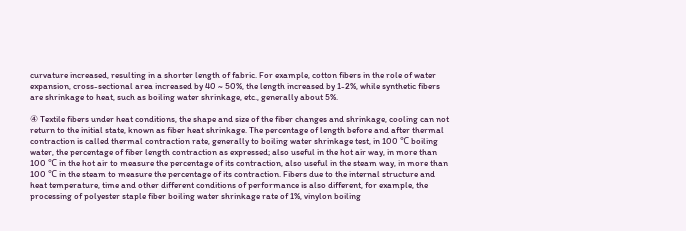curvature increased, resulting in a shorter length of fabric. For example, cotton fibers in the role of water expansion, cross-sectional area increased by 40 ~ 50%, the length increased by 1-2%, while synthetic fibers are shrinkage to heat, such as boiling water shrinkage, etc., generally about 5%.

④ Textile fibers under heat conditions, the shape and size of the fiber changes and shrinkage, cooling can not return to the initial state, known as fiber heat shrinkage. The percentage of length before and after thermal contraction is called thermal contraction rate, generally to boiling water shrinkage test, in 100 ℃ boiling water, the percentage of fiber length contraction as expressed; also useful in the hot air way, in more than 100 ℃ in the hot air to measure the percentage of its contraction, also useful in the steam way, in more than 100 ℃ in the steam to measure the percentage of its contraction. Fibers due to the internal structure and heat temperature, time and other different conditions of performance is also different, for example, the processing of polyester staple fiber boiling water shrinkage rate of 1%, vinylon boiling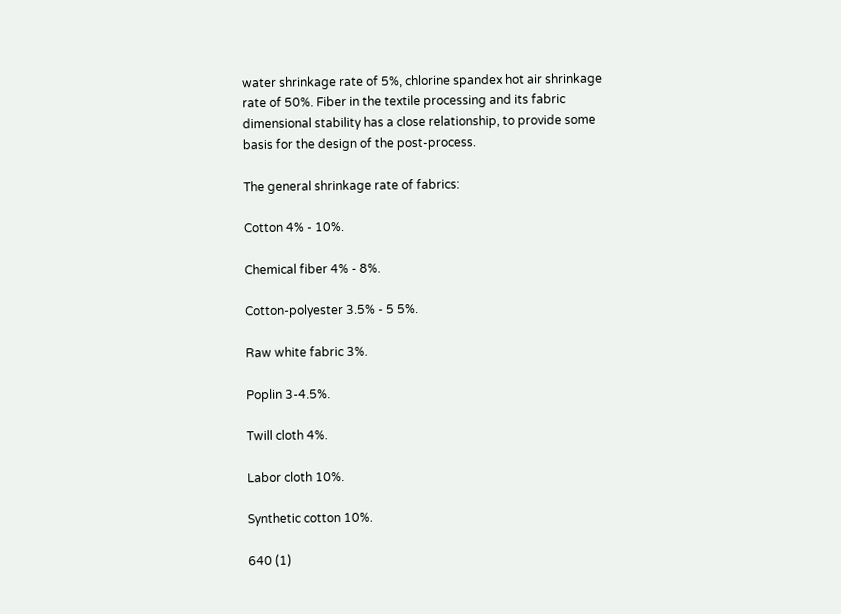water shrinkage rate of 5%, chlorine spandex hot air shrinkage rate of 50%. Fiber in the textile processing and its fabric dimensional stability has a close relationship, to provide some basis for the design of the post-process.

The general shrinkage rate of fabrics:

Cotton 4% - 10%.

Chemical fiber 4% - 8%.

Cotton-polyester 3.5% - 5 5%.

Raw white fabric 3%.

Poplin 3-4.5%.

Twill cloth 4%.

Labor cloth 10%.

Synthetic cotton 10%.

640 (1)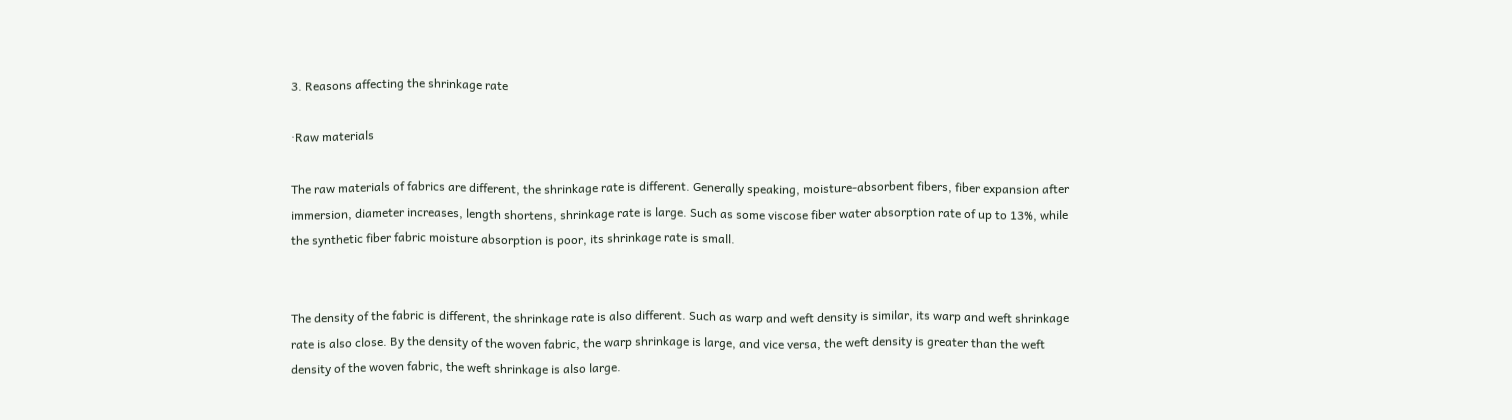3. Reasons affecting the shrinkage rate

·Raw materials

The raw materials of fabrics are different, the shrinkage rate is different. Generally speaking, moisture-absorbent fibers, fiber expansion after immersion, diameter increases, length shortens, shrinkage rate is large. Such as some viscose fiber water absorption rate of up to 13%, while the synthetic fiber fabric moisture absorption is poor, its shrinkage rate is small.


The density of the fabric is different, the shrinkage rate is also different. Such as warp and weft density is similar, its warp and weft shrinkage rate is also close. By the density of the woven fabric, the warp shrinkage is large, and vice versa, the weft density is greater than the weft density of the woven fabric, the weft shrinkage is also large.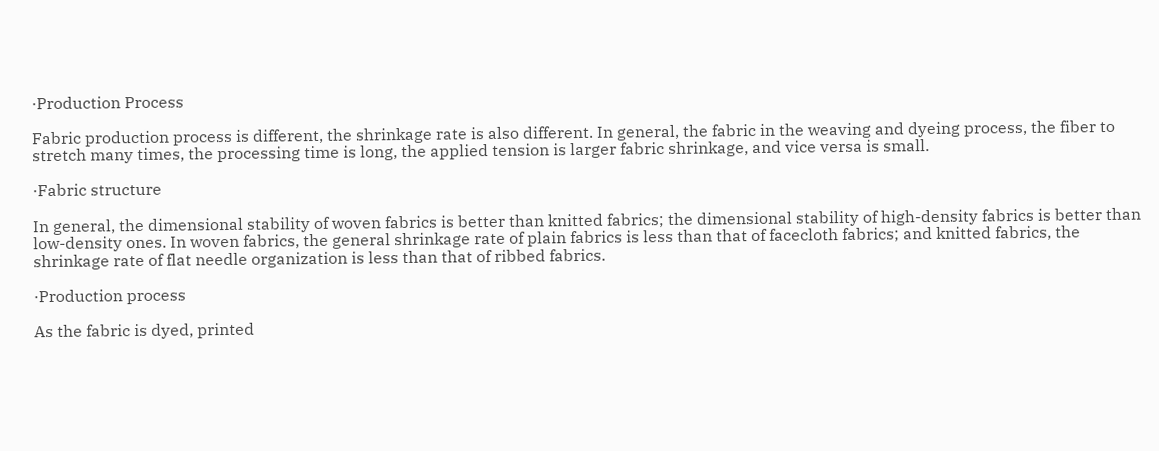·Production Process

Fabric production process is different, the shrinkage rate is also different. In general, the fabric in the weaving and dyeing process, the fiber to stretch many times, the processing time is long, the applied tension is larger fabric shrinkage, and vice versa is small.

·Fabric structure

In general, the dimensional stability of woven fabrics is better than knitted fabrics; the dimensional stability of high-density fabrics is better than low-density ones. In woven fabrics, the general shrinkage rate of plain fabrics is less than that of facecloth fabrics; and knitted fabrics, the shrinkage rate of flat needle organization is less than that of ribbed fabrics.

·Production process

As the fabric is dyed, printed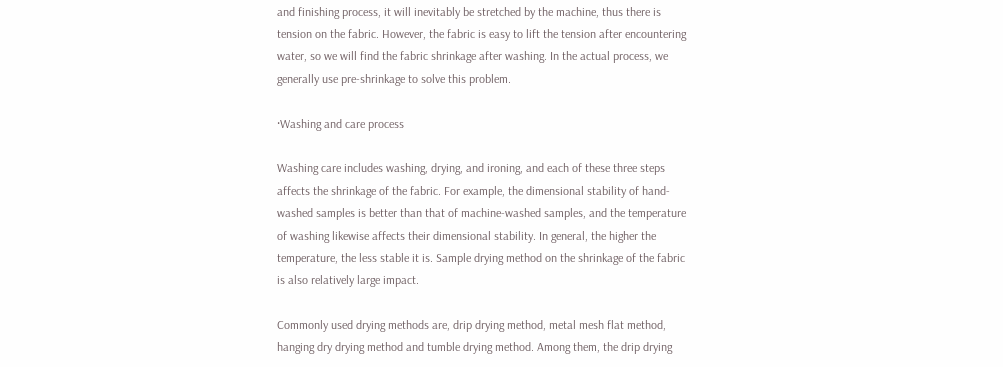and finishing process, it will inevitably be stretched by the machine, thus there is tension on the fabric. However, the fabric is easy to lift the tension after encountering water, so we will find the fabric shrinkage after washing. In the actual process, we generally use pre-shrinkage to solve this problem.

·Washing and care process

Washing care includes washing, drying, and ironing, and each of these three steps affects the shrinkage of the fabric. For example, the dimensional stability of hand-washed samples is better than that of machine-washed samples, and the temperature of washing likewise affects their dimensional stability. In general, the higher the temperature, the less stable it is. Sample drying method on the shrinkage of the fabric is also relatively large impact.

Commonly used drying methods are, drip drying method, metal mesh flat method, hanging dry drying method and tumble drying method. Among them, the drip drying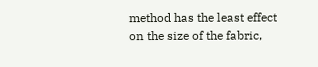method has the least effect on the size of the fabric,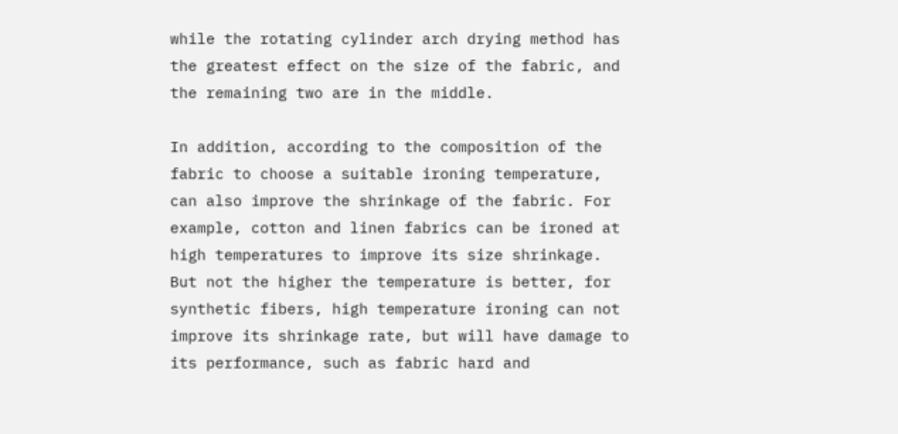while the rotating cylinder arch drying method has the greatest effect on the size of the fabric, and the remaining two are in the middle.

In addition, according to the composition of the fabric to choose a suitable ironing temperature, can also improve the shrinkage of the fabric. For example, cotton and linen fabrics can be ironed at high temperatures to improve its size shrinkage. But not the higher the temperature is better, for synthetic fibers, high temperature ironing can not improve its shrinkage rate, but will have damage to its performance, such as fabric hard and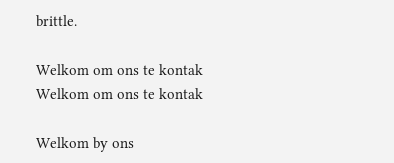brittle.

Welkom om ons te kontak
Welkom om ons te kontak

Welkom by ons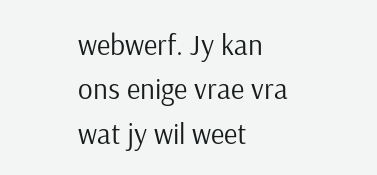webwerf. Jy kan ons enige vrae vra wat jy wil weet